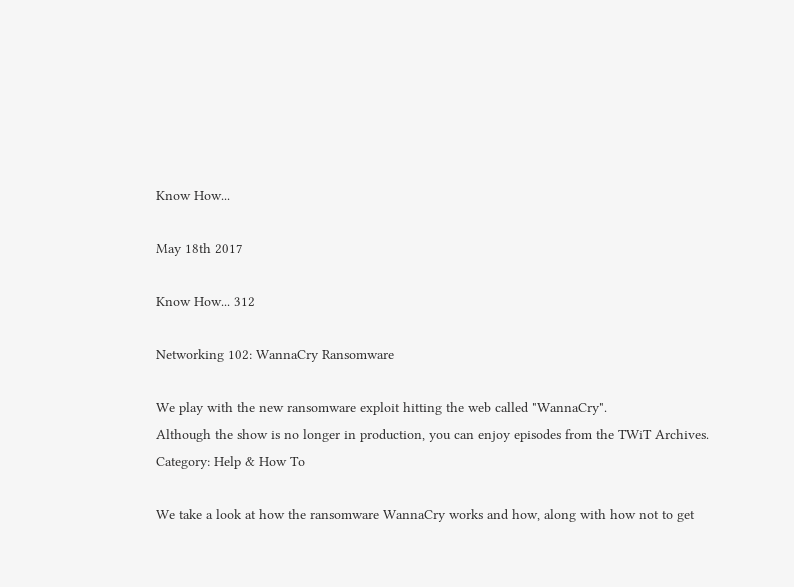Know How...

May 18th 2017

Know How... 312

Networking 102: WannaCry Ransomware

We play with the new ransomware exploit hitting the web called "WannaCry".
Although the show is no longer in production, you can enjoy episodes from the TWiT Archives.
Category: Help & How To

We take a look at how the ransomware WannaCry works and how, along with how not to get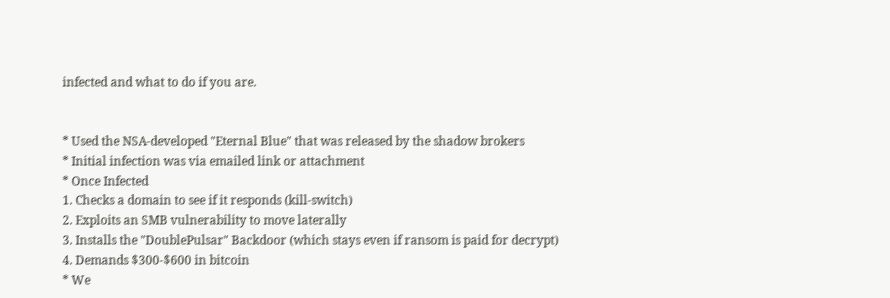infected and what to do if you are.


* Used the NSA-developed "Eternal Blue" that was released by the shadow brokers
* Initial infection was via emailed link or attachment
* Once Infected
1. Checks a domain to see if it responds (kill-switch)
2. Exploits an SMB vulnerability to move laterally
3. Installs the "DoublePulsar" Backdoor (which stays even if ransom is paid for decrypt)
4. Demands $300-$600 in bitcoin
* We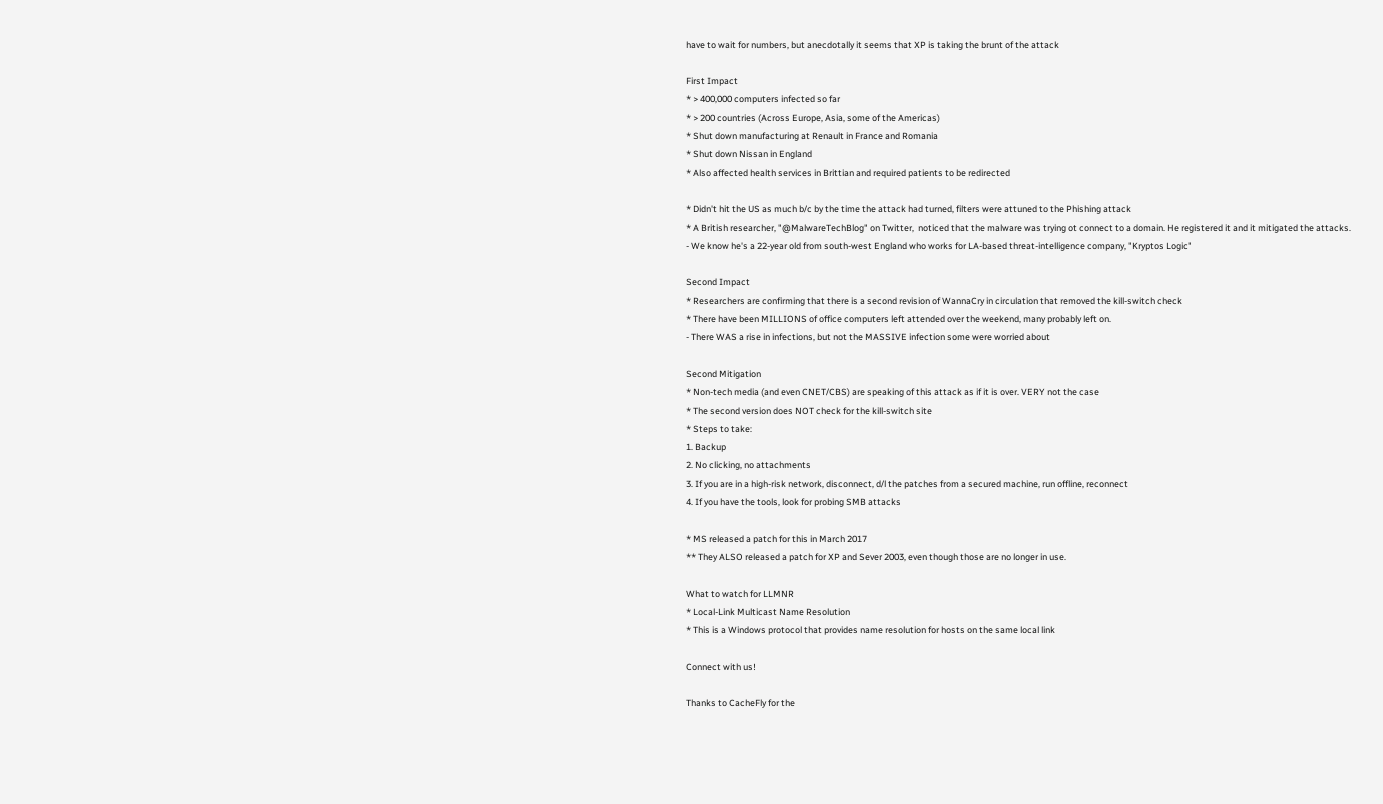have to wait for numbers, but anecdotally it seems that XP is taking the brunt of the attack

First Impact
* > 400,000 computers infected so far
* > 200 countries (Across Europe, Asia, some of the Americas)
* Shut down manufacturing at Renault in France and Romania
* Shut down Nissan in England
* Also affected health services in Brittian and required patients to be redirected

* Didn't hit the US as much b/c by the time the attack had turned, filters were attuned to the Phishing attack
* A British researcher, "@MalwareTechBlog" on Twitter,  noticed that the malware was trying ot connect to a domain. He registered it and it mitigated the attacks.
- We know he's a 22-year old from south-west England who works for LA-based threat-intelligence company, "Kryptos Logic"

Second Impact
* Researchers are confirming that there is a second revision of WannaCry in circulation that removed the kill-switch check
* There have been MILLIONS of office computers left attended over the weekend, many probably left on.
- There WAS a rise in infections, but not the MASSIVE infection some were worried about

Second Mitigation
* Non-tech media (and even CNET/CBS) are speaking of this attack as if it is over. VERY not the case
* The second version does NOT check for the kill-switch site
* Steps to take:
1. Backup
2. No clicking, no attachments
3. If you are in a high-risk network, disconnect, d/l the patches from a secured machine, run offline, reconnect
4. If you have the tools, look for probing SMB attacks

* MS released a patch for this in March 2017
** They ALSO released a patch for XP and Sever 2003, even though those are no longer in use.

What to watch for LLMNR
* Local-Link Multicast Name Resolution
* This is a Windows protocol that provides name resolution for hosts on the same local link

Connect with us!

Thanks to CacheFly for the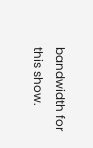bandwidth for this show.